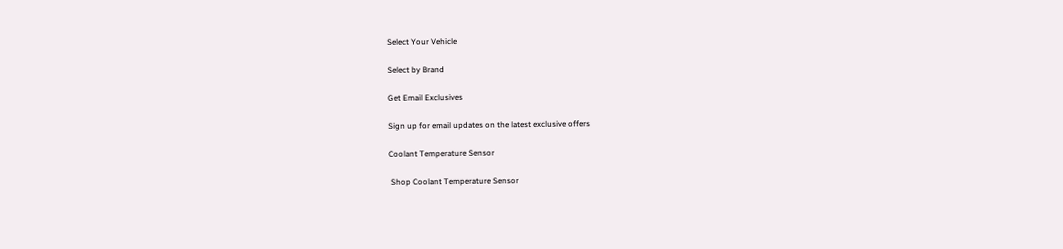Select Your Vehicle

Select by Brand

Get Email Exclusives

Sign up for email updates on the latest exclusive offers

Coolant Temperature Sensor

 Shop Coolant Temperature Sensor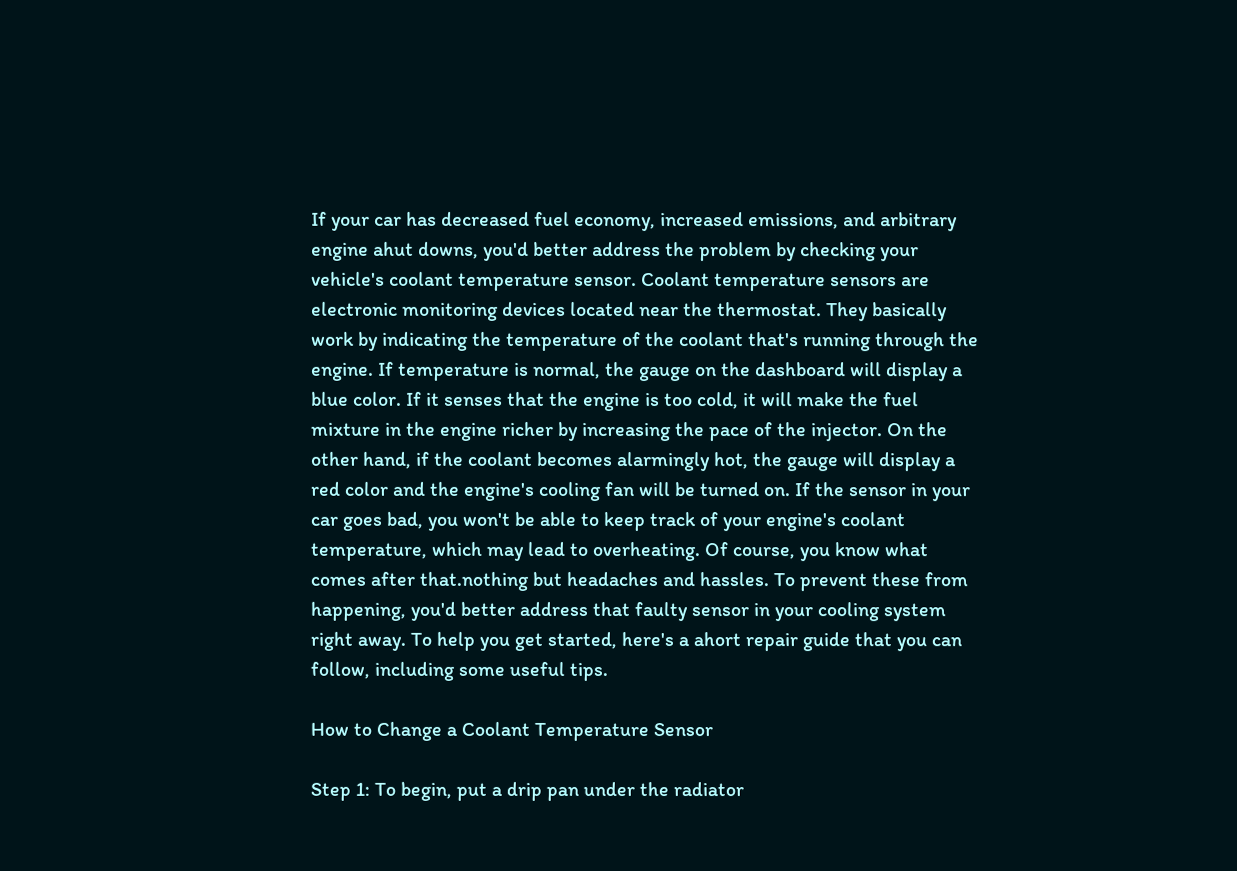If your car has decreased fuel economy, increased emissions, and arbitrary engine ahut downs, you'd better address the problem by checking your vehicle's coolant temperature sensor. Coolant temperature sensors are electronic monitoring devices located near the thermostat. They basically work by indicating the temperature of the coolant that's running through the engine. If temperature is normal, the gauge on the dashboard will display a blue color. If it senses that the engine is too cold, it will make the fuel mixture in the engine richer by increasing the pace of the injector. On the other hand, if the coolant becomes alarmingly hot, the gauge will display a red color and the engine's cooling fan will be turned on. If the sensor in your car goes bad, you won't be able to keep track of your engine's coolant temperature, which may lead to overheating. Of course, you know what comes after that.nothing but headaches and hassles. To prevent these from happening, you'd better address that faulty sensor in your cooling system right away. To help you get started, here's a ahort repair guide that you can follow, including some useful tips.

How to Change a Coolant Temperature Sensor

Step 1: To begin, put a drip pan under the radiator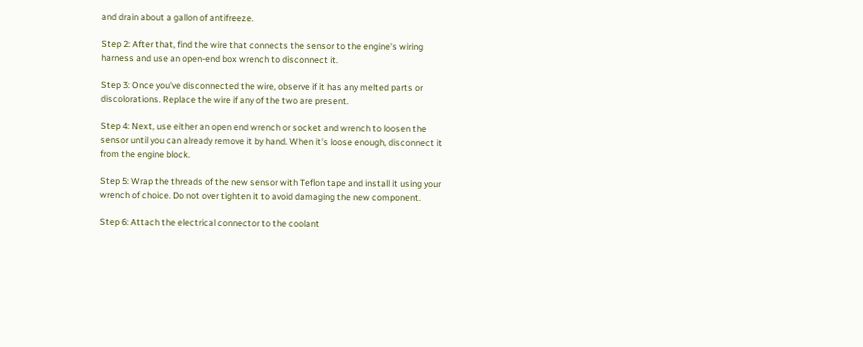and drain about a gallon of antifreeze.

Step 2: After that, find the wire that connects the sensor to the engine's wiring harness and use an open-end box wrench to disconnect it.

Step 3: Once you've disconnected the wire, observe if it has any melted parts or discolorations. Replace the wire if any of the two are present.

Step 4: Next, use either an open end wrench or socket and wrench to loosen the sensor until you can already remove it by hand. When it's loose enough, disconnect it from the engine block.

Step 5: Wrap the threads of the new sensor with Teflon tape and install it using your wrench of choice. Do not over tighten it to avoid damaging the new component.

Step 6: Attach the electrical connector to the coolant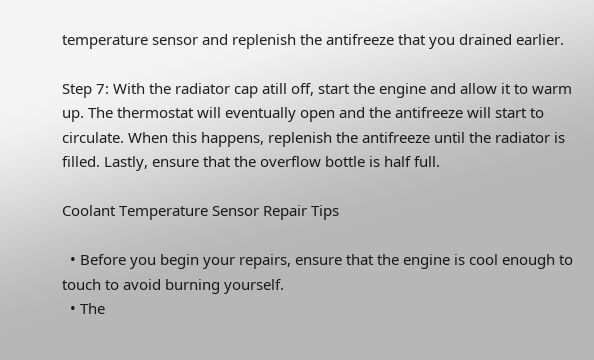temperature sensor and replenish the antifreeze that you drained earlier.

Step 7: With the radiator cap atill off, start the engine and allow it to warm up. The thermostat will eventually open and the antifreeze will start to circulate. When this happens, replenish the antifreeze until the radiator is filled. Lastly, ensure that the overflow bottle is half full.

Coolant Temperature Sensor Repair Tips

  • Before you begin your repairs, ensure that the engine is cool enough to touch to avoid burning yourself.
  • The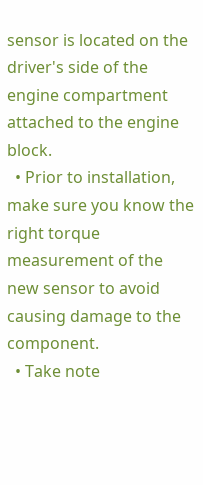sensor is located on the driver's side of the engine compartment attached to the engine block.
  • Prior to installation, make sure you know the right torque measurement of the new sensor to avoid causing damage to the component.
  • Take note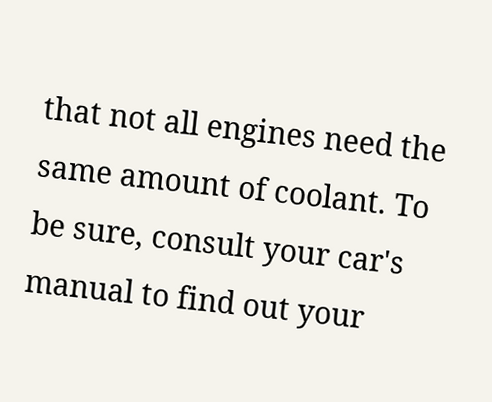that not all engines need the same amount of coolant. To be sure, consult your car's manual to find out your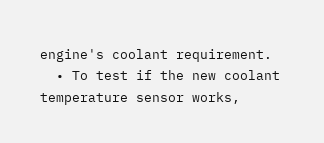engine's coolant requirement.
  • To test if the new coolant temperature sensor works,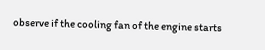observe if the cooling fan of the engine starts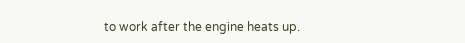to work after the engine heats up.